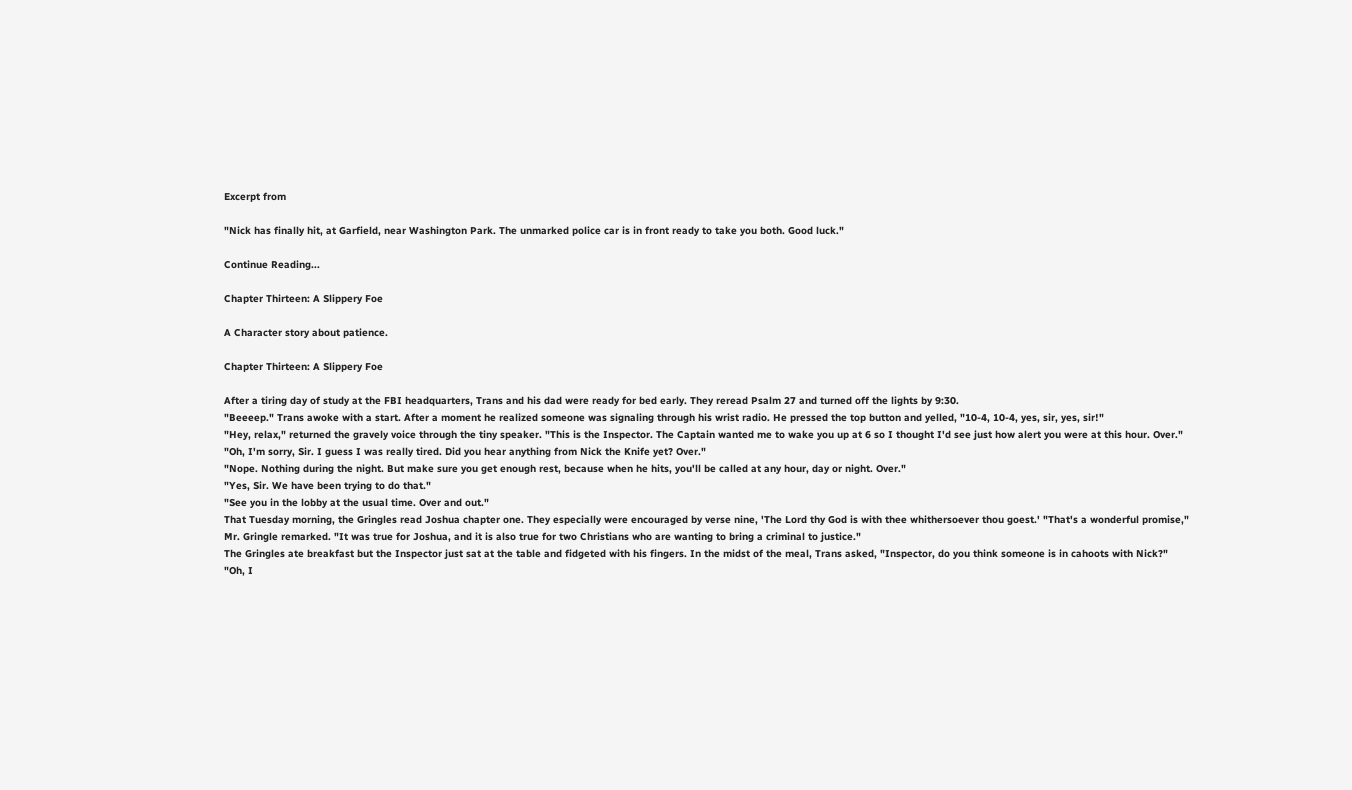Excerpt from

"Nick has finally hit, at Garfield, near Washington Park. The unmarked police car is in front ready to take you both. Good luck."

Continue Reading...

Chapter Thirteen: A Slippery Foe

A Character story about patience.

Chapter Thirteen: A Slippery Foe

After a tiring day of study at the FBI headquarters, Trans and his dad were ready for bed early. They reread Psalm 27 and turned off the lights by 9:30.
"Beeeep." Trans awoke with a start. After a moment he realized someone was signaling through his wrist radio. He pressed the top button and yelled, "10-4, 10-4, yes, sir, yes, sir!"
"Hey, relax," returned the gravely voice through the tiny speaker. "This is the Inspector. The Captain wanted me to wake you up at 6 so I thought I'd see just how alert you were at this hour. Over."
"Oh, I'm sorry, Sir. I guess I was really tired. Did you hear anything from Nick the Knife yet? Over."
"Nope. Nothing during the night. But make sure you get enough rest, because when he hits, you'll be called at any hour, day or night. Over."
"Yes, Sir. We have been trying to do that."
"See you in the lobby at the usual time. Over and out."
That Tuesday morning, the Gringles read Joshua chapter one. They especially were encouraged by verse nine, 'The Lord thy God is with thee whithersoever thou goest.' "That's a wonderful promise," Mr. Gringle remarked. "It was true for Joshua, and it is also true for two Christians who are wanting to bring a criminal to justice."
The Gringles ate breakfast but the Inspector just sat at the table and fidgeted with his fingers. In the midst of the meal, Trans asked, "Inspector, do you think someone is in cahoots with Nick?"
"Oh, I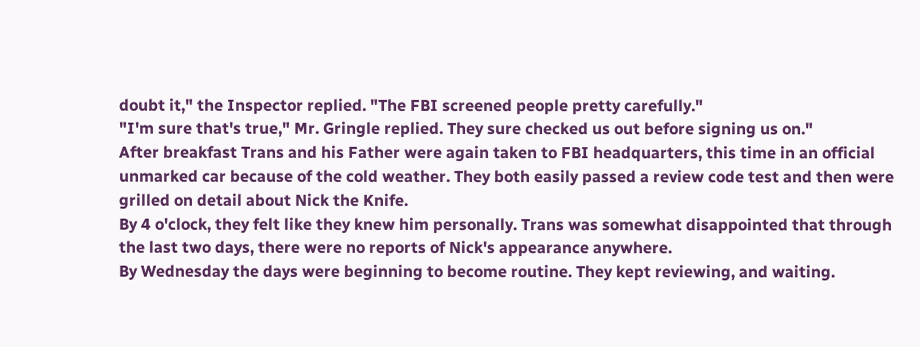doubt it," the Inspector replied. "The FBI screened people pretty carefully."
"I'm sure that's true," Mr. Gringle replied. They sure checked us out before signing us on."
After breakfast Trans and his Father were again taken to FBI headquarters, this time in an official unmarked car because of the cold weather. They both easily passed a review code test and then were grilled on detail about Nick the Knife.
By 4 o'clock, they felt like they knew him personally. Trans was somewhat disappointed that through the last two days, there were no reports of Nick's appearance anywhere.
By Wednesday the days were beginning to become routine. They kept reviewing, and waiting.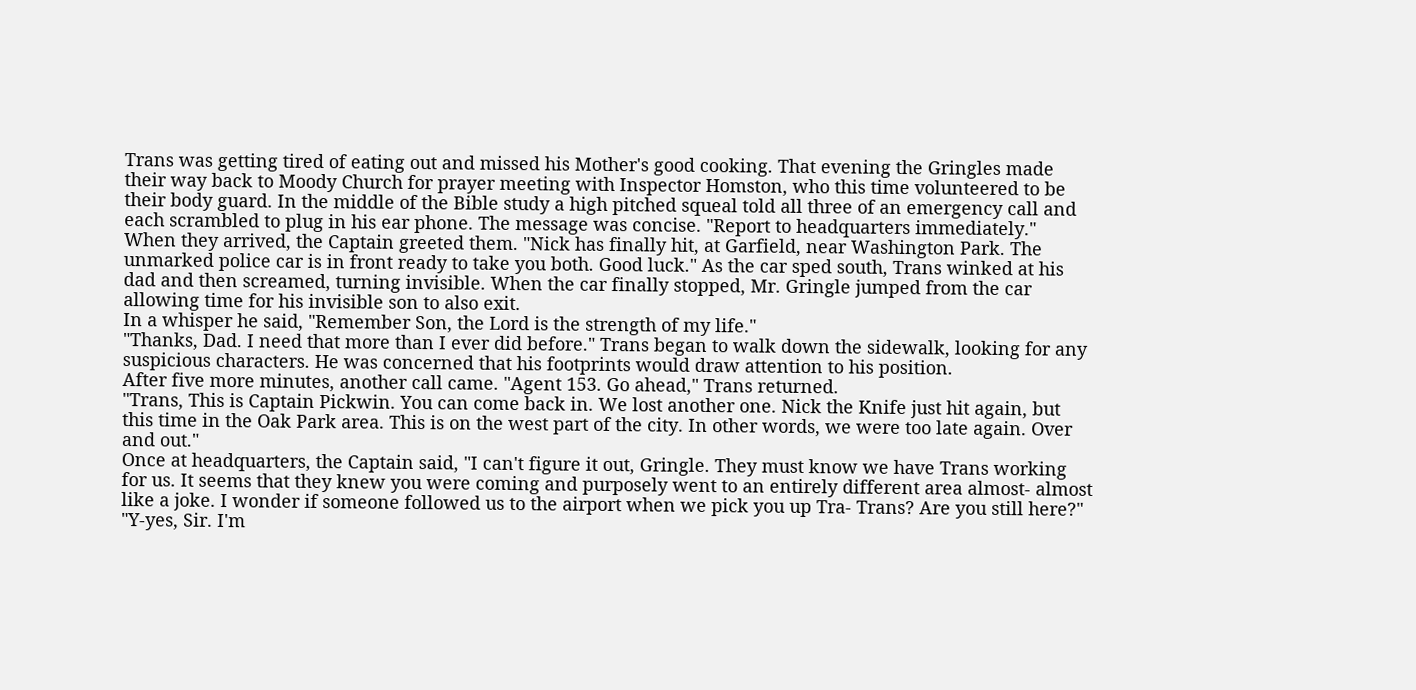Trans was getting tired of eating out and missed his Mother's good cooking. That evening the Gringles made their way back to Moody Church for prayer meeting with Inspector Homston, who this time volunteered to be their body guard. In the middle of the Bible study a high pitched squeal told all three of an emergency call and each scrambled to plug in his ear phone. The message was concise. "Report to headquarters immediately."
When they arrived, the Captain greeted them. "Nick has finally hit, at Garfield, near Washington Park. The unmarked police car is in front ready to take you both. Good luck." As the car sped south, Trans winked at his dad and then screamed, turning invisible. When the car finally stopped, Mr. Gringle jumped from the car allowing time for his invisible son to also exit.
In a whisper he said, "Remember Son, the Lord is the strength of my life."
"Thanks, Dad. I need that more than I ever did before." Trans began to walk down the sidewalk, looking for any suspicious characters. He was concerned that his footprints would draw attention to his position.
After five more minutes, another call came. "Agent 153. Go ahead," Trans returned.
"Trans, This is Captain Pickwin. You can come back in. We lost another one. Nick the Knife just hit again, but this time in the Oak Park area. This is on the west part of the city. In other words, we were too late again. Over and out."
Once at headquarters, the Captain said, "I can't figure it out, Gringle. They must know we have Trans working for us. It seems that they knew you were coming and purposely went to an entirely different area almost- almost like a joke. I wonder if someone followed us to the airport when we pick you up Tra- Trans? Are you still here?"
"Y-yes, Sir. I'm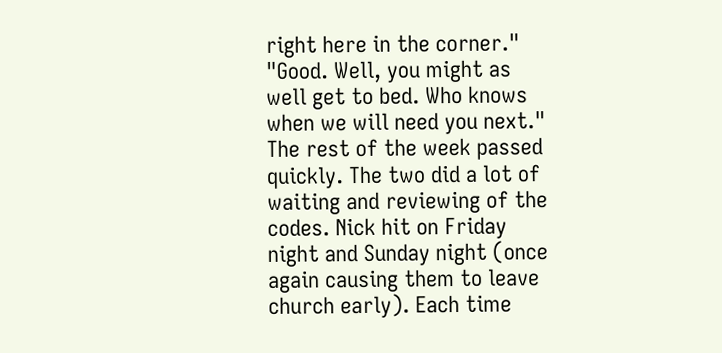right here in the corner."
"Good. Well, you might as well get to bed. Who knows when we will need you next."
The rest of the week passed quickly. The two did a lot of waiting and reviewing of the codes. Nick hit on Friday night and Sunday night (once again causing them to leave church early). Each time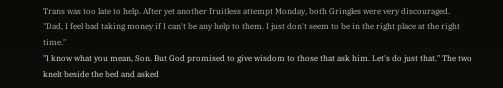Trans was too late to help. After yet another fruitless attempt Monday, both Gringles were very discouraged.
"Dad, I feel bad taking money if I can't be any help to them. I just don't seem to be in the right place at the right time."
"I know what you mean, Son. But God promised to give wisdom to those that ask him. Let's do just that." The two knelt beside the bed and asked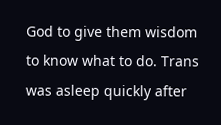God to give them wisdom to know what to do. Trans was asleep quickly after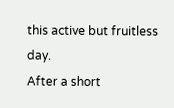this active but fruitless day.
After a short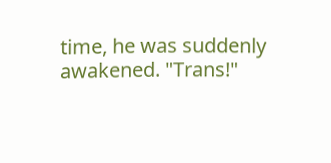time, he was suddenly awakened. "Trans!"